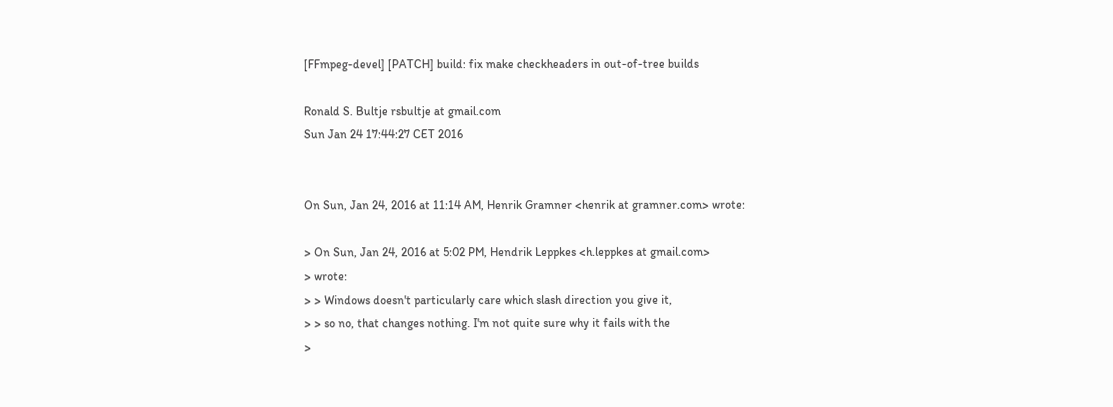[FFmpeg-devel] [PATCH] build: fix make checkheaders in out-of-tree builds

Ronald S. Bultje rsbultje at gmail.com
Sun Jan 24 17:44:27 CET 2016


On Sun, Jan 24, 2016 at 11:14 AM, Henrik Gramner <henrik at gramner.com> wrote:

> On Sun, Jan 24, 2016 at 5:02 PM, Hendrik Leppkes <h.leppkes at gmail.com>
> wrote:
> > Windows doesn't particularly care which slash direction you give it,
> > so no, that changes nothing. I'm not quite sure why it fails with the
>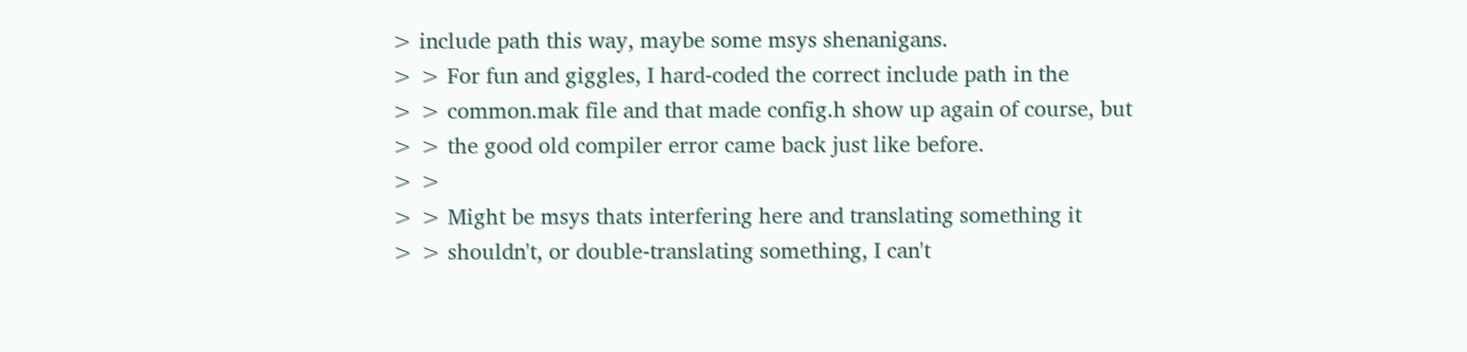> include path this way, maybe some msys shenanigans.
> > For fun and giggles, I hard-coded the correct include path in the
> > common.mak file and that made config.h show up again of course, but
> > the good old compiler error came back just like before.
> >
> > Might be msys thats interfering here and translating something it
> > shouldn't, or double-translating something, I can't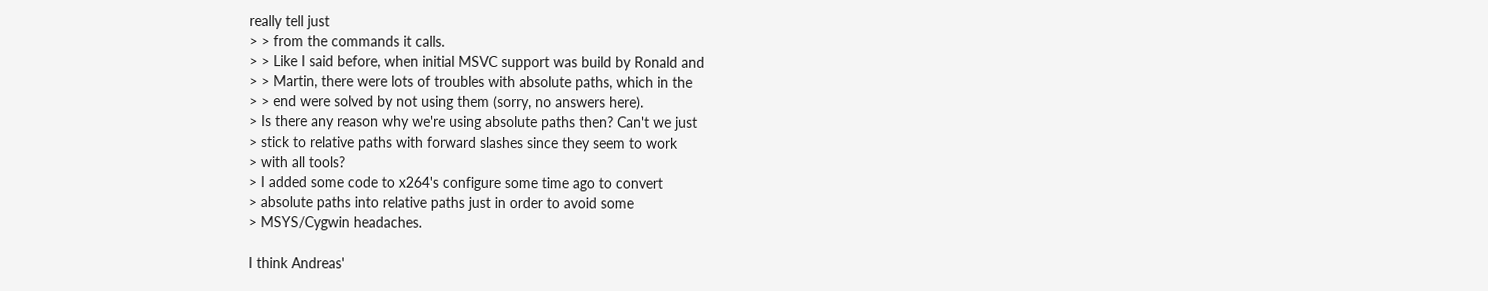really tell just
> > from the commands it calls.
> > Like I said before, when initial MSVC support was build by Ronald and
> > Martin, there were lots of troubles with absolute paths, which in the
> > end were solved by not using them (sorry, no answers here).
> Is there any reason why we're using absolute paths then? Can't we just
> stick to relative paths with forward slashes since they seem to work
> with all tools?
> I added some code to x264's configure some time ago to convert
> absolute paths into relative paths just in order to avoid some
> MSYS/Cygwin headaches.

I think Andreas'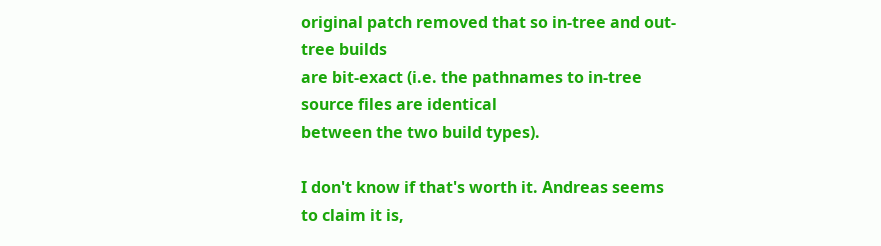original patch removed that so in-tree and out-tree builds
are bit-exact (i.e. the pathnames to in-tree source files are identical
between the two build types).

I don't know if that's worth it. Andreas seems to claim it is,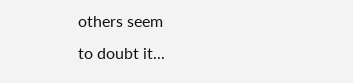others seem
to doubt it...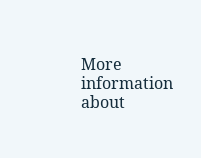More information about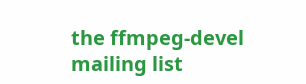the ffmpeg-devel mailing list